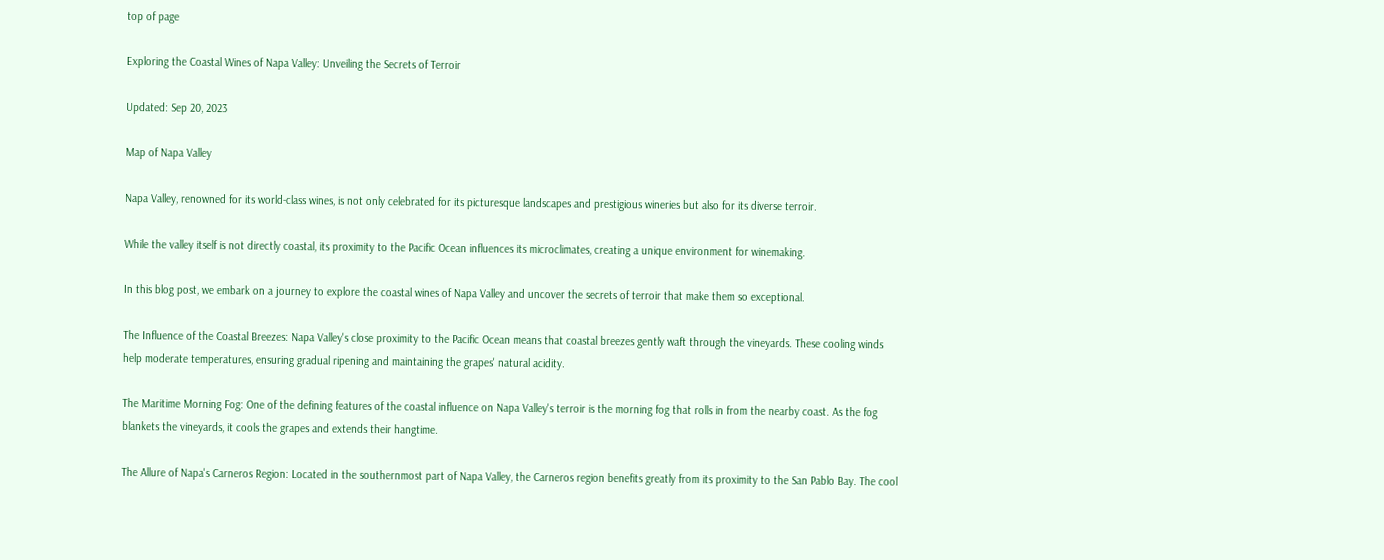top of page

Exploring the Coastal Wines of Napa Valley: Unveiling the Secrets of Terroir

Updated: Sep 20, 2023

Map of Napa Valley

Napa Valley, renowned for its world-class wines, is not only celebrated for its picturesque landscapes and prestigious wineries but also for its diverse terroir.

While the valley itself is not directly coastal, its proximity to the Pacific Ocean influences its microclimates, creating a unique environment for winemaking.

In this blog post, we embark on a journey to explore the coastal wines of Napa Valley and uncover the secrets of terroir that make them so exceptional.

The Influence of the Coastal Breezes: Napa Valley's close proximity to the Pacific Ocean means that coastal breezes gently waft through the vineyards. These cooling winds help moderate temperatures, ensuring gradual ripening and maintaining the grapes' natural acidity.

The Maritime Morning Fog: One of the defining features of the coastal influence on Napa Valley's terroir is the morning fog that rolls in from the nearby coast. As the fog blankets the vineyards, it cools the grapes and extends their hangtime.

The Allure of Napa's Carneros Region: Located in the southernmost part of Napa Valley, the Carneros region benefits greatly from its proximity to the San Pablo Bay. The cool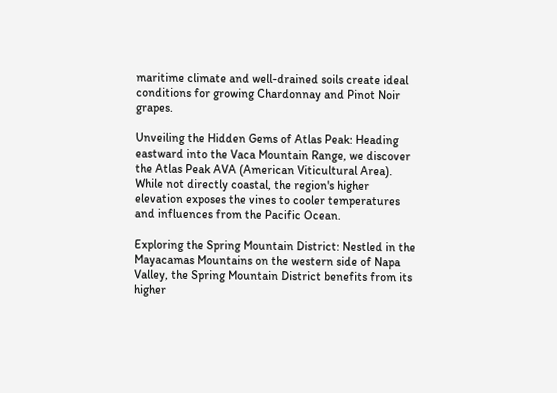maritime climate and well-drained soils create ideal conditions for growing Chardonnay and Pinot Noir grapes.

Unveiling the Hidden Gems of Atlas Peak: Heading eastward into the Vaca Mountain Range, we discover the Atlas Peak AVA (American Viticultural Area). While not directly coastal, the region's higher elevation exposes the vines to cooler temperatures and influences from the Pacific Ocean.

Exploring the Spring Mountain District: Nestled in the Mayacamas Mountains on the western side of Napa Valley, the Spring Mountain District benefits from its higher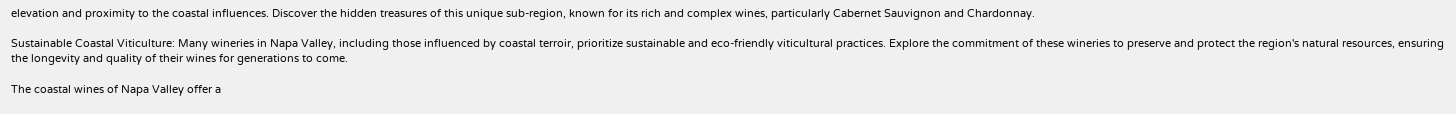elevation and proximity to the coastal influences. Discover the hidden treasures of this unique sub-region, known for its rich and complex wines, particularly Cabernet Sauvignon and Chardonnay.

Sustainable Coastal Viticulture: Many wineries in Napa Valley, including those influenced by coastal terroir, prioritize sustainable and eco-friendly viticultural practices. Explore the commitment of these wineries to preserve and protect the region's natural resources, ensuring the longevity and quality of their wines for generations to come.

The coastal wines of Napa Valley offer a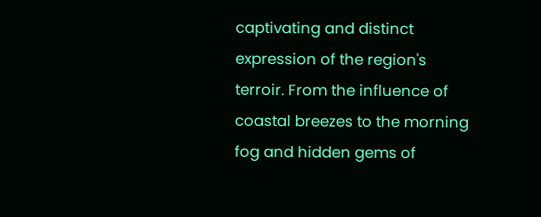captivating and distinct expression of the region's terroir. From the influence of coastal breezes to the morning fog and hidden gems of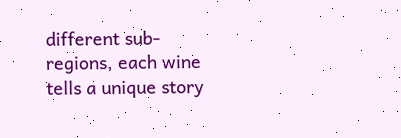different sub-regions, each wine tells a unique story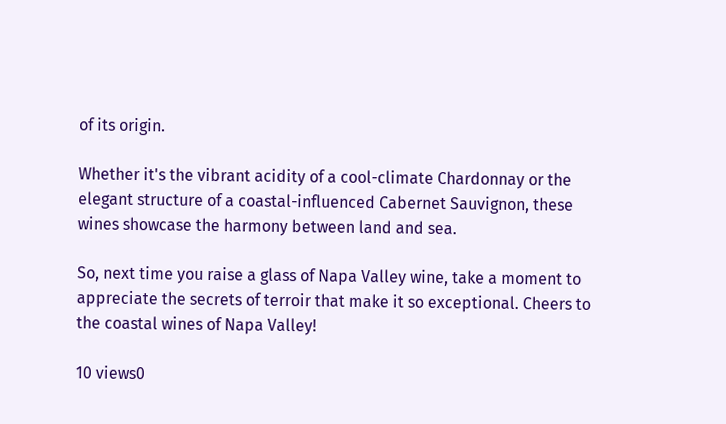of its origin.

Whether it's the vibrant acidity of a cool-climate Chardonnay or the elegant structure of a coastal-influenced Cabernet Sauvignon, these wines showcase the harmony between land and sea.

So, next time you raise a glass of Napa Valley wine, take a moment to appreciate the secrets of terroir that make it so exceptional. Cheers to the coastal wines of Napa Valley!

10 views0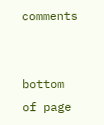comments


bottom of page